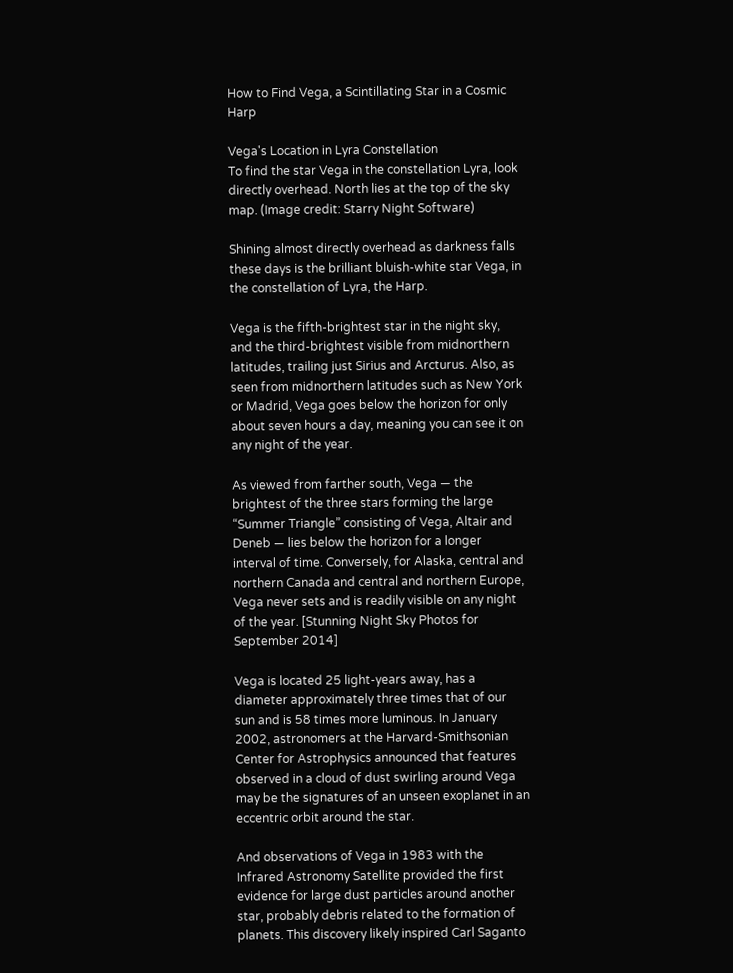How to Find Vega, a Scintillating Star in a Cosmic Harp

Vega's Location in Lyra Constellation
To find the star Vega in the constellation Lyra, look directly overhead. North lies at the top of the sky map. (Image credit: Starry Night Software)

Shining almost directly overhead as darkness falls these days is the brilliant bluish-white star Vega, in the constellation of Lyra, the Harp.

Vega is the fifth-brightest star in the night sky, and the third-brightest visible from midnorthern latitudes, trailing just Sirius and Arcturus. Also, as seen from midnorthern latitudes such as New York or Madrid, Vega goes below the horizon for only about seven hours a day, meaning you can see it on any night of the year.

As viewed from farther south, Vega — the brightest of the three stars forming the large “Summer Triangle” consisting of Vega, Altair and Deneb — lies below the horizon for a longer interval of time. Conversely, for Alaska, central and northern Canada and central and northern Europe, Vega never sets and is readily visible on any night of the year. [Stunning Night Sky Photos for September 2014]

Vega is located 25 light-years away, has a diameter approximately three times that of our sun and is 58 times more luminous. In January 2002, astronomers at the Harvard-Smithsonian Center for Astrophysics announced that features observed in a cloud of dust swirling around Vega may be the signatures of an unseen exoplanet in an eccentric orbit around the star.

And observations of Vega in 1983 with the Infrared Astronomy Satellite provided the first evidence for large dust particles around another star, probably debris related to the formation of planets. This discovery likely inspired Carl Saganto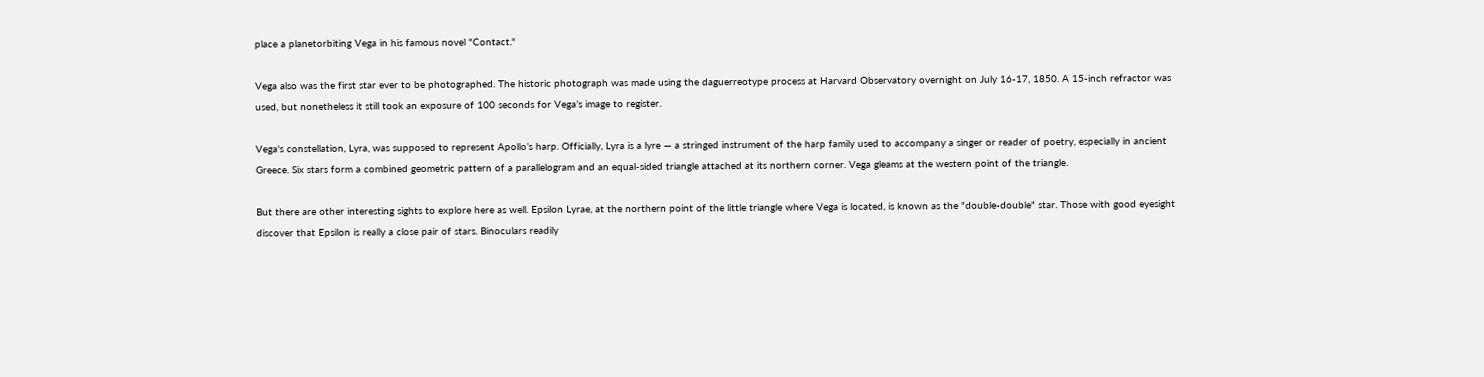place a planetorbiting Vega in his famous novel "Contact."

Vega also was the first star ever to be photographed. The historic photograph was made using the daguerreotype process at Harvard Observatory overnight on July 16-17, 1850. A 15-inch refractor was used, but nonetheless it still took an exposure of 100 seconds for Vega’s image to register.

Vega's constellation, Lyra, was supposed to represent Apollo’s harp. Officially, Lyra is a lyre — a stringed instrument of the harp family used to accompany a singer or reader of poetry, especially in ancient Greece. Six stars form a combined geometric pattern of a parallelogram and an equal-sided triangle attached at its northern corner. Vega gleams at the western point of the triangle.

But there are other interesting sights to explore here as well. Epsilon Lyrae, at the northern point of the little triangle where Vega is located, is known as the "double-double" star. Those with good eyesight discover that Epsilon is really a close pair of stars. Binoculars readily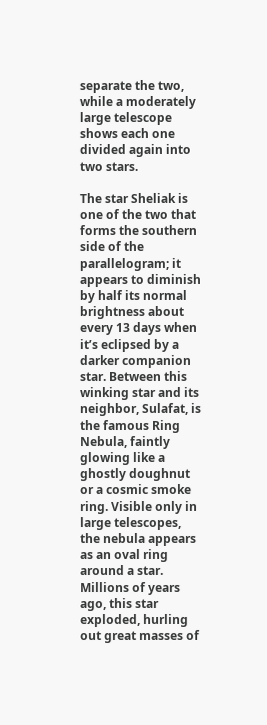separate the two, while a moderately large telescope shows each one divided again into two stars.

The star Sheliak is one of the two that forms the southern side of the parallelogram; it appears to diminish by half its normal brightness about every 13 days when it’s eclipsed by a darker companion star. Between this winking star and its neighbor, Sulafat, is the famous Ring Nebula, faintly glowing like a ghostly doughnut or a cosmic smoke ring. Visible only in large telescopes, the nebula appears as an oval ring around a star. Millions of years ago, this star exploded, hurling out great masses of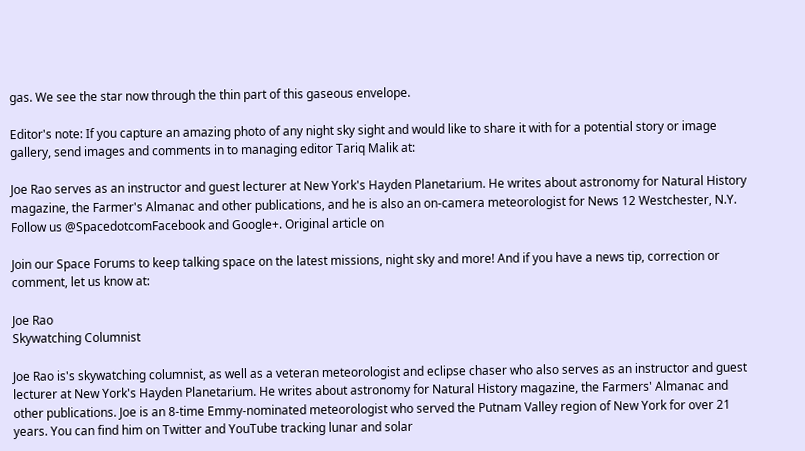gas. We see the star now through the thin part of this gaseous envelope.

Editor's note: If you capture an amazing photo of any night sky sight and would like to share it with for a potential story or image gallery, send images and comments in to managing editor Tariq Malik at:

Joe Rao serves as an instructor and guest lecturer at New York's Hayden Planetarium. He writes about astronomy for Natural History magazine, the Farmer's Almanac and other publications, and he is also an on-camera meteorologist for News 12 Westchester, N.Y. Follow us @SpacedotcomFacebook and Google+. Original article on

Join our Space Forums to keep talking space on the latest missions, night sky and more! And if you have a news tip, correction or comment, let us know at:

Joe Rao
Skywatching Columnist

Joe Rao is's skywatching columnist, as well as a veteran meteorologist and eclipse chaser who also serves as an instructor and guest lecturer at New York's Hayden Planetarium. He writes about astronomy for Natural History magazine, the Farmers' Almanac and other publications. Joe is an 8-time Emmy-nominated meteorologist who served the Putnam Valley region of New York for over 21 years. You can find him on Twitter and YouTube tracking lunar and solar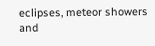eclipses, meteor showers and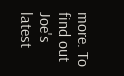more. To find out Joe's latest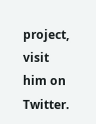project, visit him on Twitter.